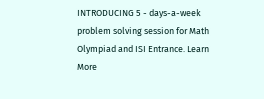INTRODUCING 5 - days-a-week problem solving session for Math Olympiad and ISI Entrance. Learn More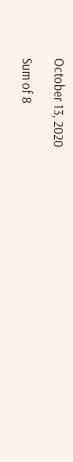October 13, 2020

Sum of 8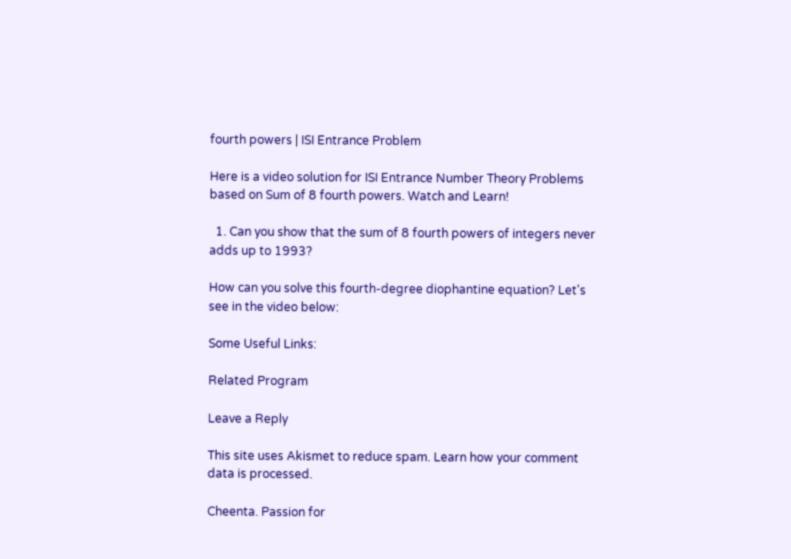fourth powers | ISI Entrance Problem

Here is a video solution for ISI Entrance Number Theory Problems based on Sum of 8 fourth powers. Watch and Learn!

  1. Can you show that the sum of 8 fourth powers of integers never adds up to 1993?

How can you solve this fourth-degree diophantine equation? Let's see in the video below:

Some Useful Links:

Related Program

Leave a Reply

This site uses Akismet to reduce spam. Learn how your comment data is processed.

Cheenta. Passion for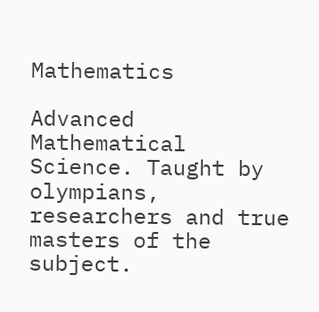Mathematics

Advanced Mathematical Science. Taught by olympians, researchers and true masters of the subject.